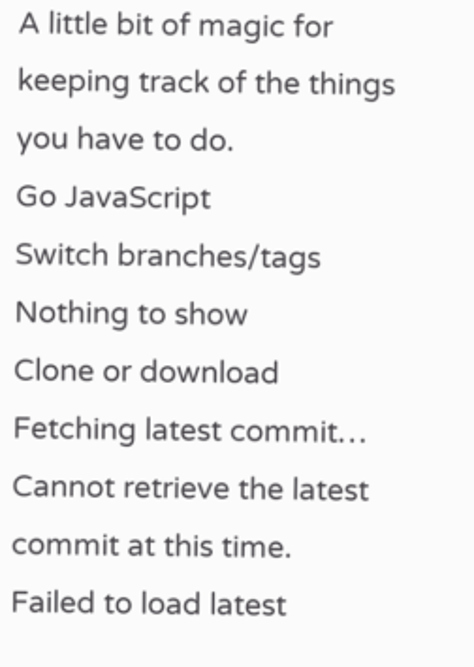A little bit of magic for keeping track of the things you have to do.
Go JavaScript
Switch branches/tags
Nothing to show
Clone or download
Fetching latest commit…
Cannot retrieve the latest commit at this time.
Failed to load latest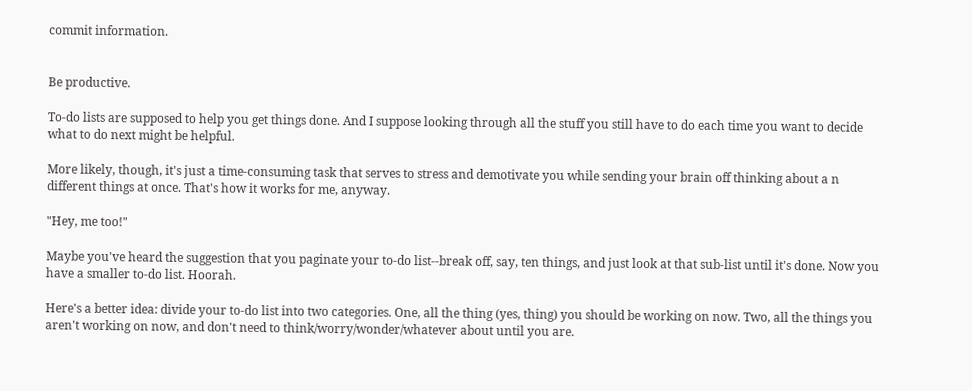commit information.


Be productive.

To-do lists are supposed to help you get things done. And I suppose looking through all the stuff you still have to do each time you want to decide what to do next might be helpful.

More likely, though, it's just a time-consuming task that serves to stress and demotivate you while sending your brain off thinking about a n different things at once. That's how it works for me, anyway.

"Hey, me too!"

Maybe you've heard the suggestion that you paginate your to-do list--break off, say, ten things, and just look at that sub-list until it's done. Now you have a smaller to-do list. Hoorah.

Here's a better idea: divide your to-do list into two categories. One, all the thing (yes, thing) you should be working on now. Two, all the things you aren't working on now, and don't need to think/worry/wonder/whatever about until you are.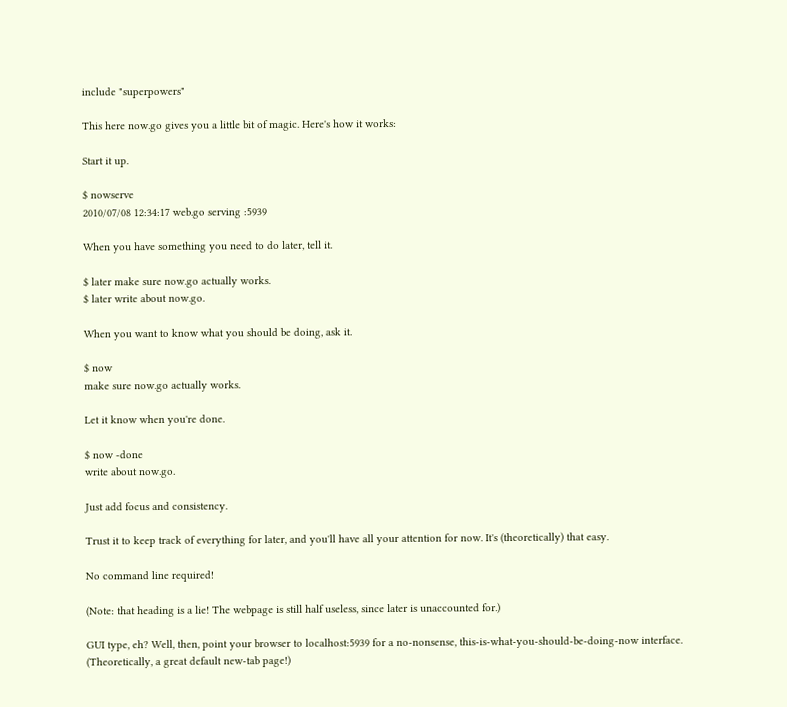include "superpowers"

This here now.go gives you a little bit of magic. Here's how it works:

Start it up.

$ nowserve
2010/07/08 12:34:17 web.go serving :5939

When you have something you need to do later, tell it.

$ later make sure now.go actually works.
$ later write about now.go.

When you want to know what you should be doing, ask it.

$ now
make sure now.go actually works.

Let it know when you're done.

$ now -done
write about now.go.

Just add focus and consistency.

Trust it to keep track of everything for later, and you'll have all your attention for now. It's (theoretically) that easy.

No command line required!

(Note: that heading is a lie! The webpage is still half useless, since later is unaccounted for.)

GUI type, eh? Well, then, point your browser to localhost:5939 for a no-nonsense, this-is-what-you-should-be-doing-now interface. (Theoretically, a great default new-tab page!)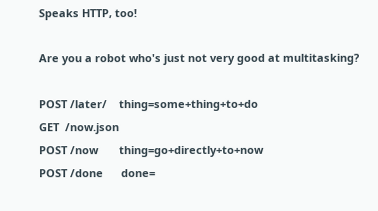Speaks HTTP, too!

Are you a robot who's just not very good at multitasking?

POST /later/    thing=some+thing+to+do
GET  /now.json
POST /now       thing=go+directly+to+now
POST /done      done=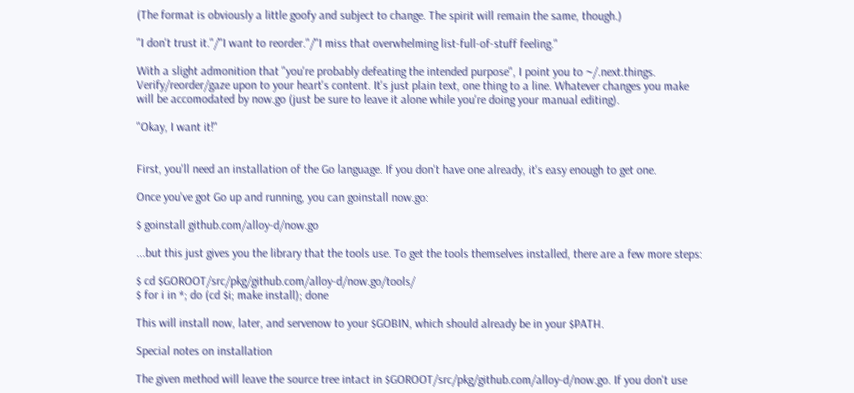(The format is obviously a little goofy and subject to change. The spirit will remain the same, though.)

"I don't trust it."/"I want to reorder."/"I miss that overwhelming list-full-of-stuff feeling."

With a slight admonition that "you're probably defeating the intended purpose", I point you to ~/.next.things. Verify/reorder/gaze upon to your heart's content. It's just plain text, one thing to a line. Whatever changes you make will be accomodated by now.go (just be sure to leave it alone while you're doing your manual editing).

"Okay, I want it!"


First, you'll need an installation of the Go language. If you don't have one already, it's easy enough to get one.

Once you've got Go up and running, you can goinstall now.go:

$ goinstall github.com/alloy-d/now.go

...but this just gives you the library that the tools use. To get the tools themselves installed, there are a few more steps:

$ cd $GOROOT/src/pkg/github.com/alloy-d/now.go/tools/
$ for i in *; do (cd $i; make install); done

This will install now, later, and servenow to your $GOBIN, which should already be in your $PATH.

Special notes on installation

The given method will leave the source tree intact in $GOROOT/src/pkg/github.com/alloy-d/now.go. If you don't use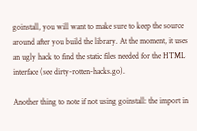goinstall, you will want to make sure to keep the source around after you build the library. At the moment, it uses an ugly hack to find the static files needed for the HTML interface (see dirty-rotten-hacks.go).

Another thing to note if not using goinstall: the import in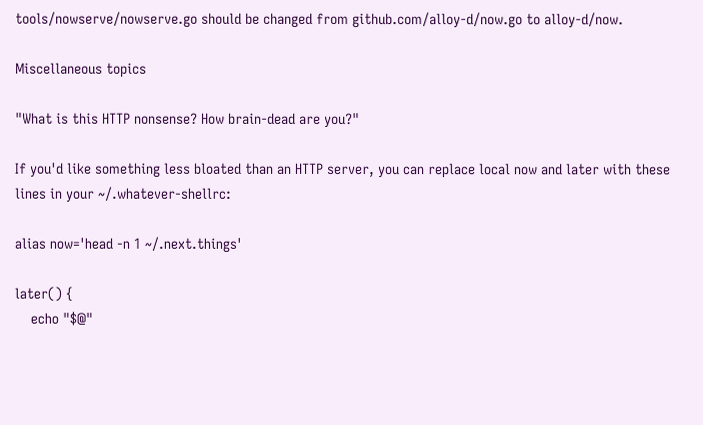tools/nowserve/nowserve.go should be changed from github.com/alloy-d/now.go to alloy-d/now.

Miscellaneous topics

"What is this HTTP nonsense? How brain-dead are you?"

If you'd like something less bloated than an HTTP server, you can replace local now and later with these lines in your ~/.whatever-shellrc:

alias now='head -n 1 ~/.next.things'

later() {
    echo "$@"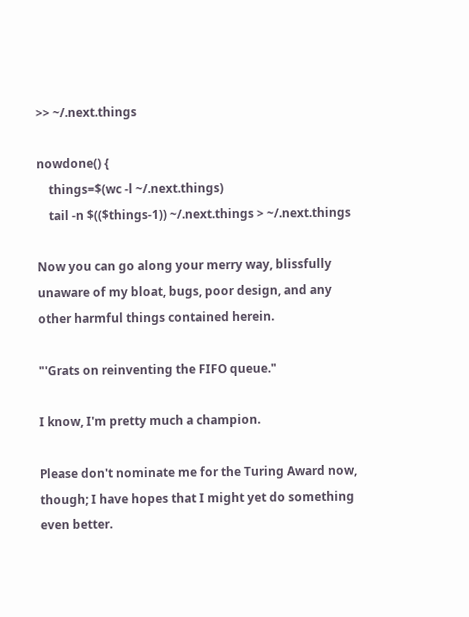>> ~/.next.things

nowdone() {
    things=$(wc -l ~/.next.things)
    tail -n $(($things-1)) ~/.next.things > ~/.next.things

Now you can go along your merry way, blissfully unaware of my bloat, bugs, poor design, and any other harmful things contained herein.

"'Grats on reinventing the FIFO queue."

I know, I'm pretty much a champion.

Please don't nominate me for the Turing Award now, though; I have hopes that I might yet do something even better.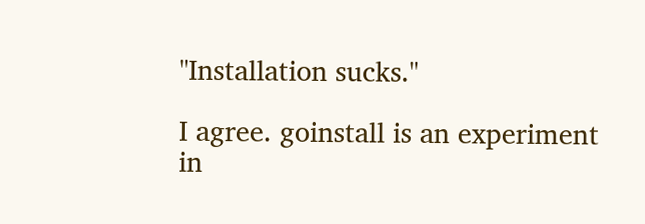"Installation sucks."

I agree. goinstall is an experiment in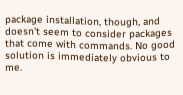package installation, though, and doesn't seem to consider packages that come with commands. No good solution is immediately obvious to me.